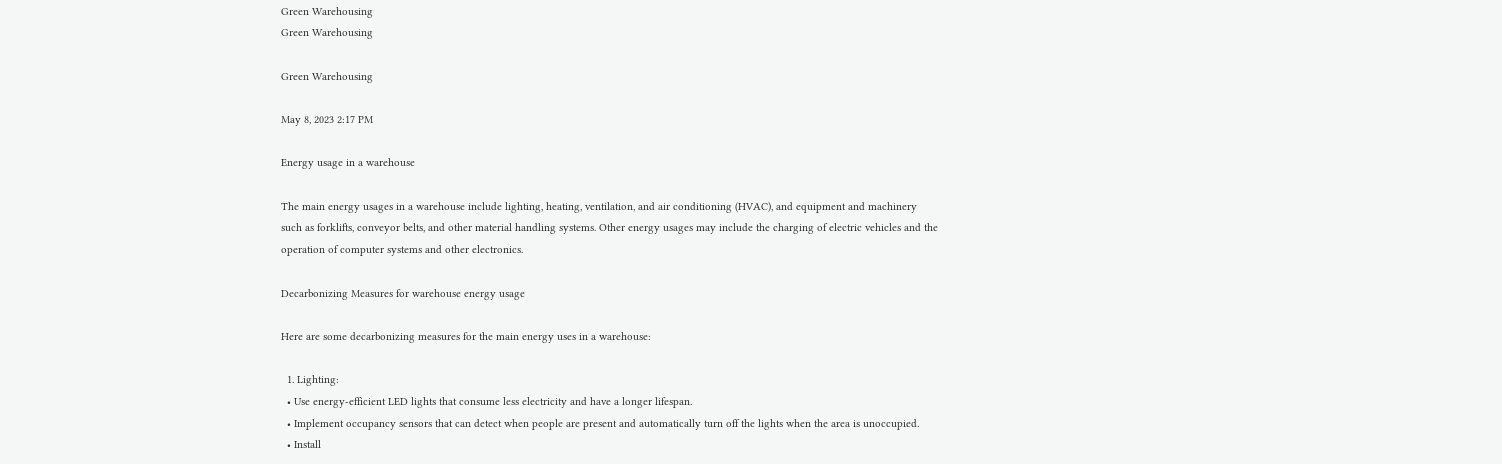Green Warehousing
Green Warehousing

Green Warehousing

May 8, 2023 2:17 PM

Energy usage in a warehouse

The main energy usages in a warehouse include lighting, heating, ventilation, and air conditioning (HVAC), and equipment and machinery such as forklifts, conveyor belts, and other material handling systems. Other energy usages may include the charging of electric vehicles and the operation of computer systems and other electronics.

Decarbonizing Measures for warehouse energy usage

Here are some decarbonizing measures for the main energy uses in a warehouse:

  1. Lighting:
  • Use energy-efficient LED lights that consume less electricity and have a longer lifespan.
  • Implement occupancy sensors that can detect when people are present and automatically turn off the lights when the area is unoccupied.
  • Install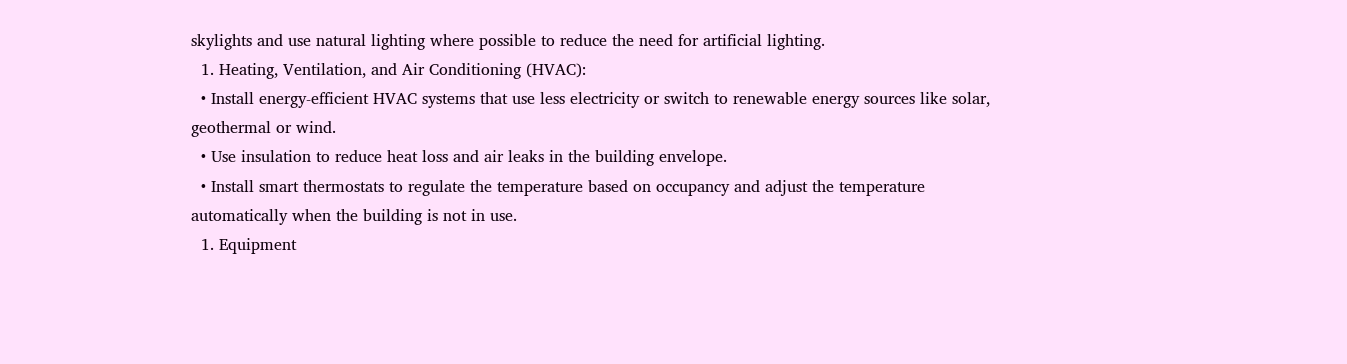skylights and use natural lighting where possible to reduce the need for artificial lighting.
  1. Heating, Ventilation, and Air Conditioning (HVAC):
  • Install energy-efficient HVAC systems that use less electricity or switch to renewable energy sources like solar, geothermal or wind.
  • Use insulation to reduce heat loss and air leaks in the building envelope.
  • Install smart thermostats to regulate the temperature based on occupancy and adjust the temperature automatically when the building is not in use.
  1. Equipment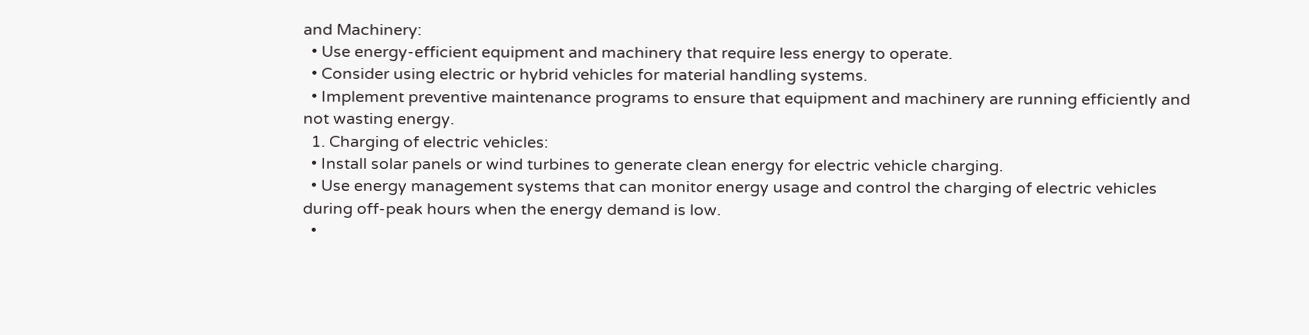and Machinery:
  • Use energy-efficient equipment and machinery that require less energy to operate.
  • Consider using electric or hybrid vehicles for material handling systems.
  • Implement preventive maintenance programs to ensure that equipment and machinery are running efficiently and not wasting energy.
  1. Charging of electric vehicles:
  • Install solar panels or wind turbines to generate clean energy for electric vehicle charging.
  • Use energy management systems that can monitor energy usage and control the charging of electric vehicles during off-peak hours when the energy demand is low.
  •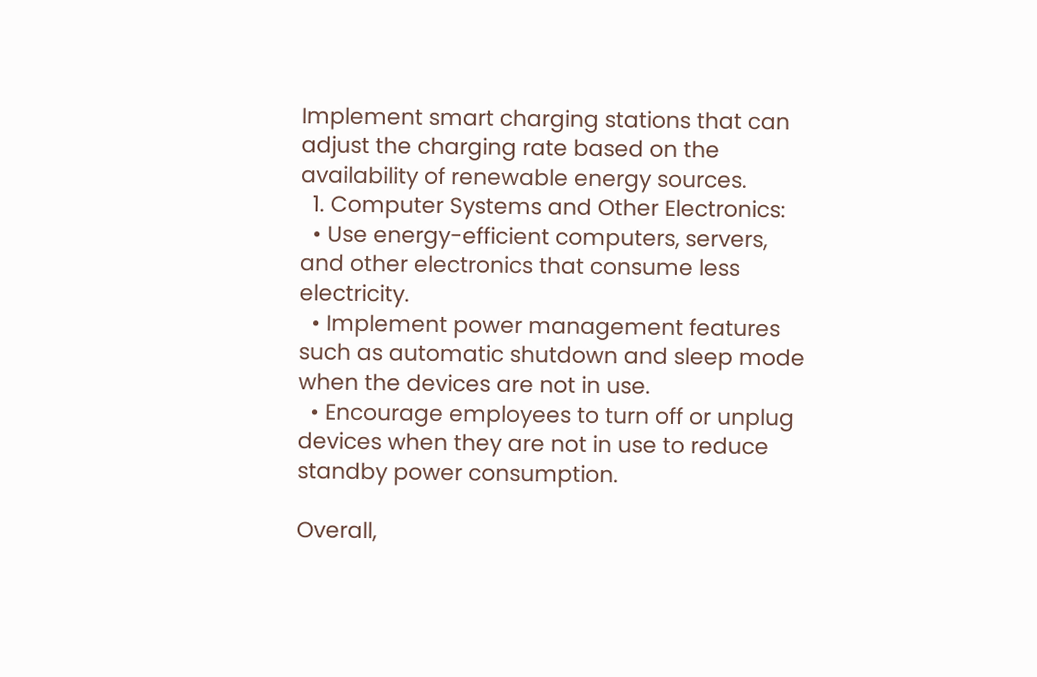Implement smart charging stations that can adjust the charging rate based on the availability of renewable energy sources.
  1. Computer Systems and Other Electronics:
  • Use energy-efficient computers, servers, and other electronics that consume less electricity.
  • Implement power management features such as automatic shutdown and sleep mode when the devices are not in use.
  • Encourage employees to turn off or unplug devices when they are not in use to reduce standby power consumption.

Overall,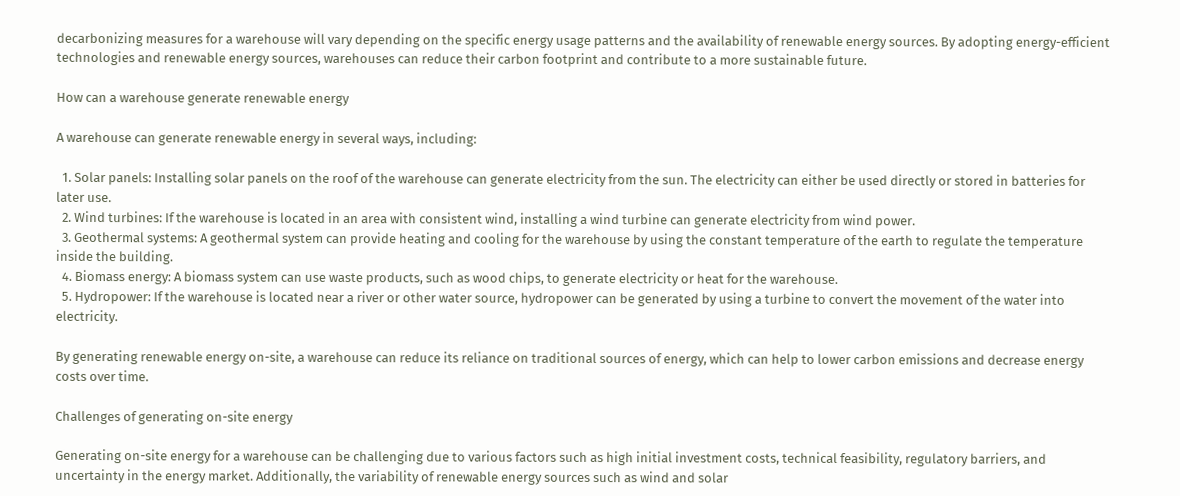decarbonizing measures for a warehouse will vary depending on the specific energy usage patterns and the availability of renewable energy sources. By adopting energy-efficient technologies and renewable energy sources, warehouses can reduce their carbon footprint and contribute to a more sustainable future.

How can a warehouse generate renewable energy

A warehouse can generate renewable energy in several ways, including:

  1. Solar panels: Installing solar panels on the roof of the warehouse can generate electricity from the sun. The electricity can either be used directly or stored in batteries for later use.
  2. Wind turbines: If the warehouse is located in an area with consistent wind, installing a wind turbine can generate electricity from wind power.
  3. Geothermal systems: A geothermal system can provide heating and cooling for the warehouse by using the constant temperature of the earth to regulate the temperature inside the building.
  4. Biomass energy: A biomass system can use waste products, such as wood chips, to generate electricity or heat for the warehouse.
  5. Hydropower: If the warehouse is located near a river or other water source, hydropower can be generated by using a turbine to convert the movement of the water into electricity.

By generating renewable energy on-site, a warehouse can reduce its reliance on traditional sources of energy, which can help to lower carbon emissions and decrease energy costs over time.

Challenges of generating on-site energy

Generating on-site energy for a warehouse can be challenging due to various factors such as high initial investment costs, technical feasibility, regulatory barriers, and uncertainty in the energy market. Additionally, the variability of renewable energy sources such as wind and solar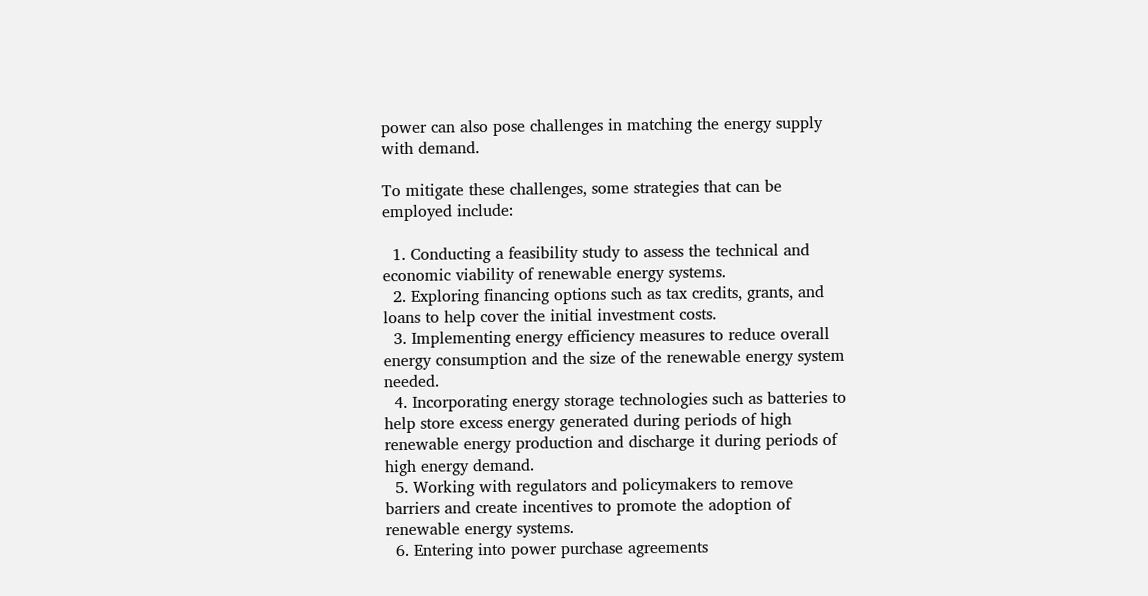power can also pose challenges in matching the energy supply with demand.

To mitigate these challenges, some strategies that can be employed include:

  1. Conducting a feasibility study to assess the technical and economic viability of renewable energy systems.
  2. Exploring financing options such as tax credits, grants, and loans to help cover the initial investment costs.
  3. Implementing energy efficiency measures to reduce overall energy consumption and the size of the renewable energy system needed.
  4. Incorporating energy storage technologies such as batteries to help store excess energy generated during periods of high renewable energy production and discharge it during periods of high energy demand.
  5. Working with regulators and policymakers to remove barriers and create incentives to promote the adoption of renewable energy systems.
  6. Entering into power purchase agreements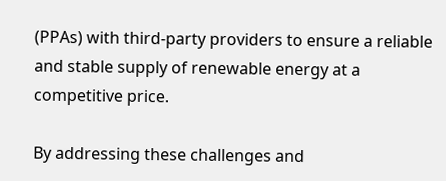(PPAs) with third-party providers to ensure a reliable and stable supply of renewable energy at a competitive price.

By addressing these challenges and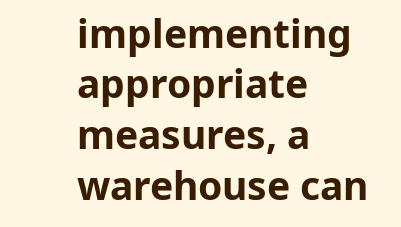implementing appropriate measures, a warehouse can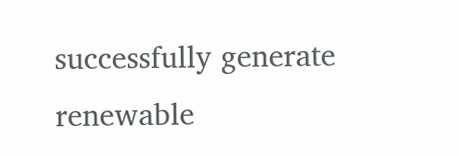successfully generate renewable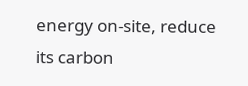energy on-site, reduce its carbon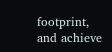footprint, and achieve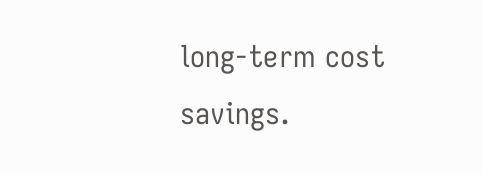long-term cost savings.